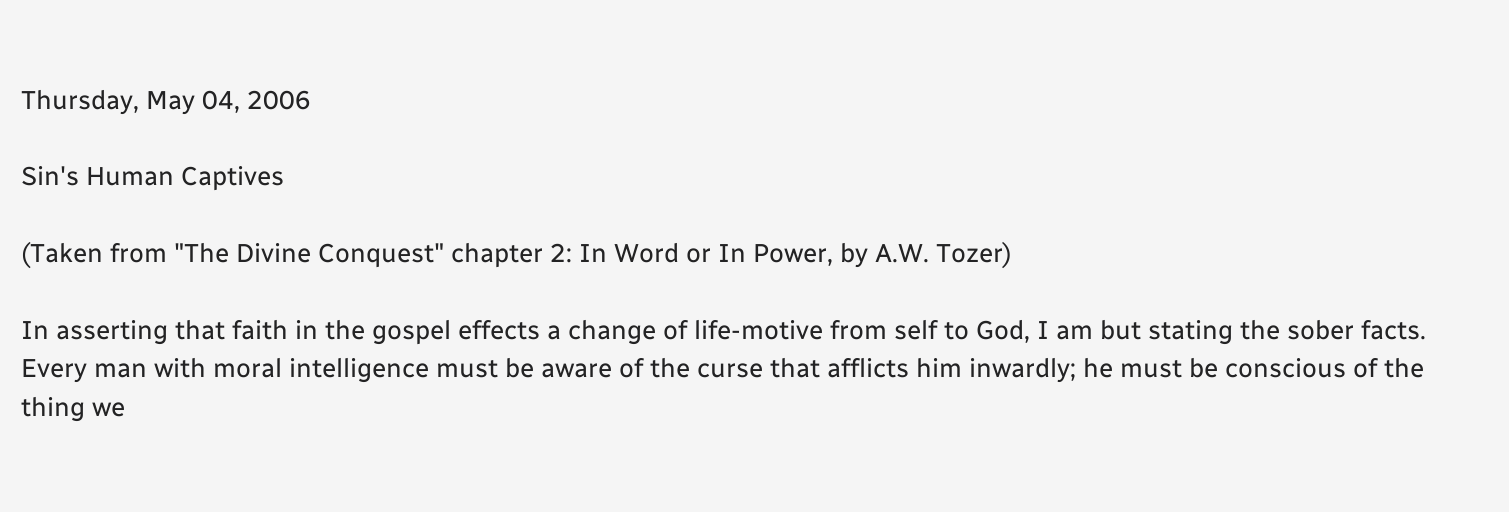Thursday, May 04, 2006

Sin's Human Captives

(Taken from "The Divine Conquest" chapter 2: In Word or In Power, by A.W. Tozer)

In asserting that faith in the gospel effects a change of life-motive from self to God, I am but stating the sober facts. Every man with moral intelligence must be aware of the curse that afflicts him inwardly; he must be conscious of the thing we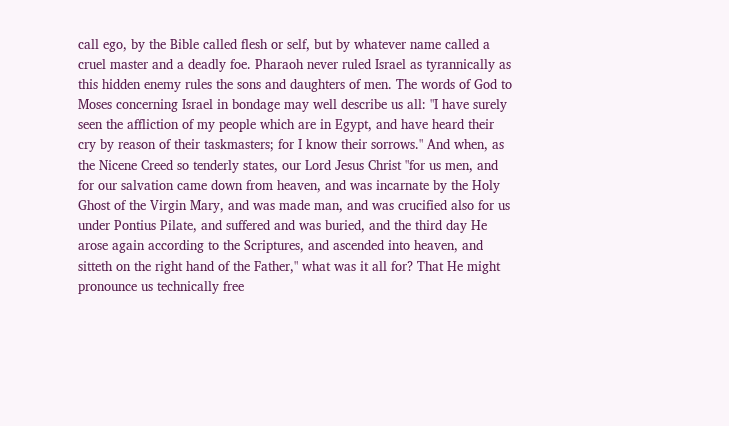call ego, by the Bible called flesh or self, but by whatever name called a cruel master and a deadly foe. Pharaoh never ruled Israel as tyrannically as this hidden enemy rules the sons and daughters of men. The words of God to Moses concerning Israel in bondage may well describe us all: "I have surely seen the affliction of my people which are in Egypt, and have heard their cry by reason of their taskmasters; for I know their sorrows." And when, as the Nicene Creed so tenderly states, our Lord Jesus Christ "for us men, and for our salvation came down from heaven, and was incarnate by the Holy Ghost of the Virgin Mary, and was made man, and was crucified also for us under Pontius Pilate, and suffered and was buried, and the third day He arose again according to the Scriptures, and ascended into heaven, and sitteth on the right hand of the Father," what was it all for? That He might pronounce us technically free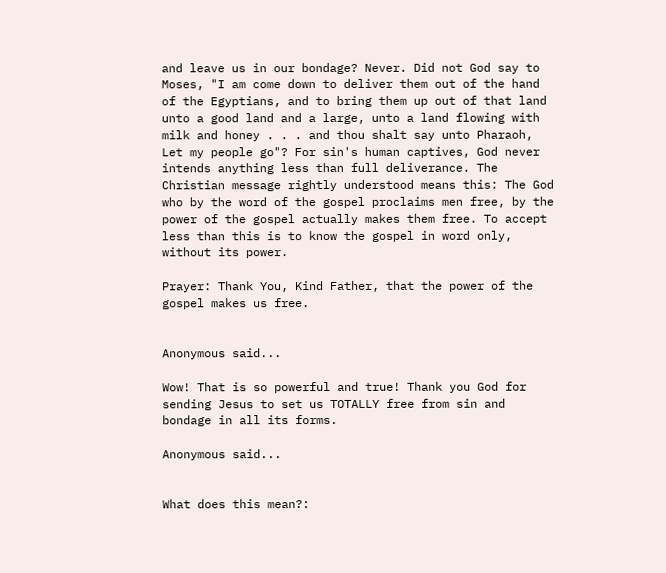and leave us in our bondage? Never. Did not God say to Moses, "I am come down to deliver them out of the hand of the Egyptians, and to bring them up out of that land unto a good land and a large, unto a land flowing with milk and honey . . . and thou shalt say unto Pharaoh, Let my people go"? For sin's human captives, God never intends anything less than full deliverance. The Christian message rightly understood means this: The God who by the word of the gospel proclaims men free, by the power of the gospel actually makes them free. To accept less than this is to know the gospel in word only, without its power.

Prayer: Thank You, Kind Father, that the power of the gospel makes us free.


Anonymous said...

Wow! That is so powerful and true! Thank you God for sending Jesus to set us TOTALLY free from sin and bondage in all its forms.

Anonymous said...


What does this mean?: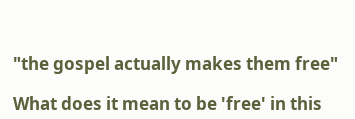"the gospel actually makes them free"

What does it mean to be 'free' in this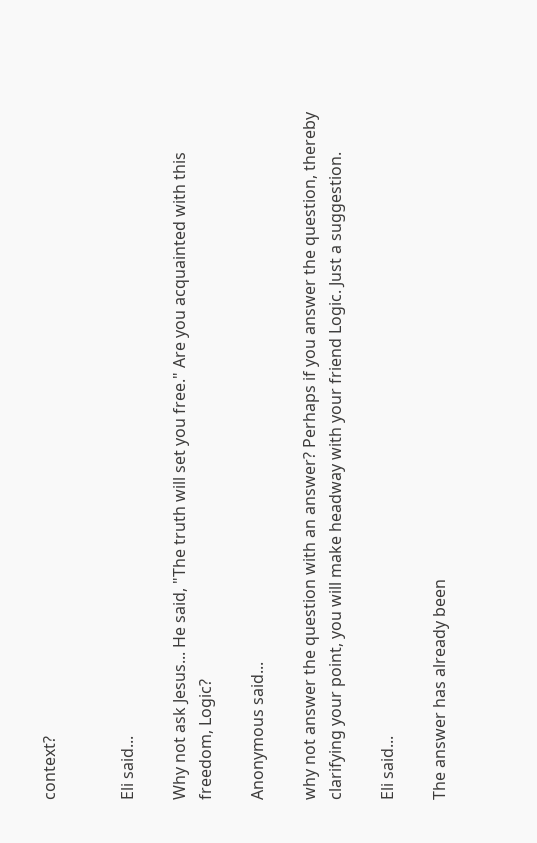context?


Eli said...

Why not ask Jesus... He said, "The truth will set you free." Are you acquainted with this freedom, Logic?

Anonymous said...

why not answer the question with an answer? Perhaps if you answer the question, thereby clarifying your point, you will make headway with your friend Logic. Just a suggestion.

Eli said...

The answer has already been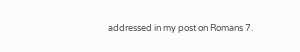addressed in my post on Romans 7.